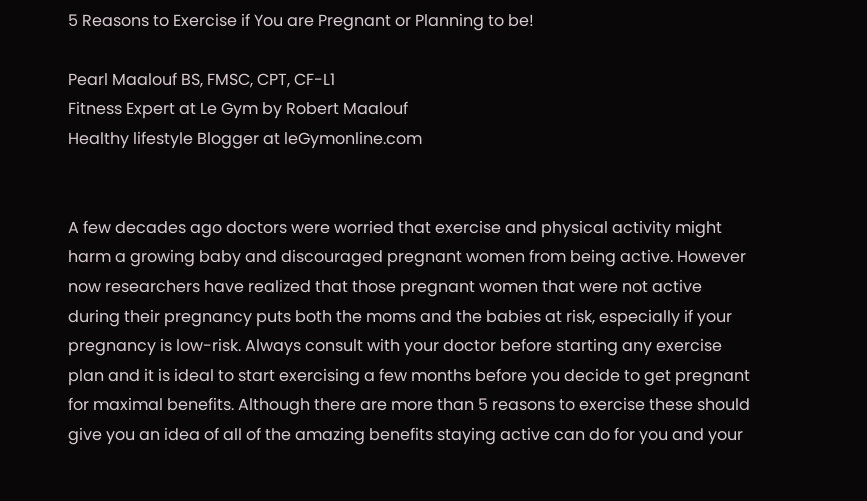5 Reasons to Exercise if You are Pregnant or Planning to be!

Pearl Maalouf BS, FMSC, CPT, CF-L1
Fitness Expert at Le Gym by Robert Maalouf
Healthy lifestyle Blogger at leGymonline.com


A few decades ago doctors were worried that exercise and physical activity might harm a growing baby and discouraged pregnant women from being active. However now researchers have realized that those pregnant women that were not active during their pregnancy puts both the moms and the babies at risk, especially if your pregnancy is low-risk. Always consult with your doctor before starting any exercise plan and it is ideal to start exercising a few months before you decide to get pregnant for maximal benefits. Although there are more than 5 reasons to exercise these should give you an idea of all of the amazing benefits staying active can do for you and your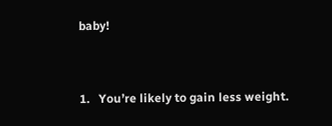baby!


1.   You’re likely to gain less weight.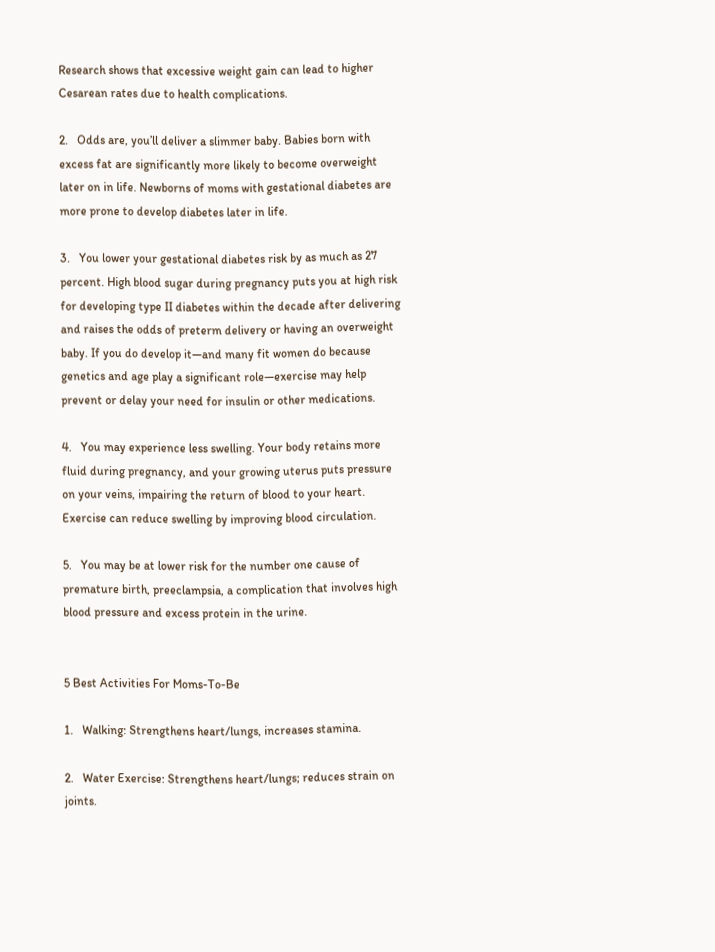Research shows that excessive weight gain can lead to higher Cesarean rates due to health complications.

2.   Odds are, you’ll deliver a slimmer baby. Babies born with excess fat are significantly more likely to become overweight later on in life. Newborns of moms with gestational diabetes are more prone to develop diabetes later in life.

3.   You lower your gestational diabetes risk by as much as 27 percent. High blood sugar during pregnancy puts you at high risk for developing type II diabetes within the decade after delivering and raises the odds of preterm delivery or having an overweight baby. If you do develop it—and many fit women do because genetics and age play a significant role—exercise may help prevent or delay your need for insulin or other medications.

4.   You may experience less swelling. Your body retains more fluid during pregnancy, and your growing uterus puts pressure on your veins, impairing the return of blood to your heart. Exercise can reduce swelling by improving blood circulation.

5.   You may be at lower risk for the number one cause of premature birth, preeclampsia, a complication that involves high blood pressure and excess protein in the urine.


5 Best Activities For Moms-To-Be

1.   Walking: Strengthens heart/lungs, increases stamina.

2.   Water Exercise: Strengthens heart/lungs; reduces strain on joints.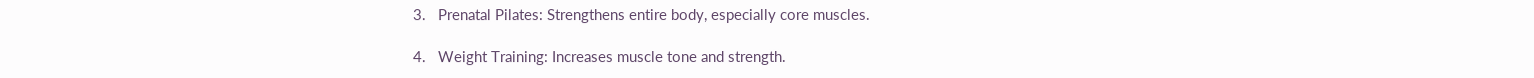3.   Prenatal Pilates: Strengthens entire body, especially core muscles.

4.   Weight Training: Increases muscle tone and strength.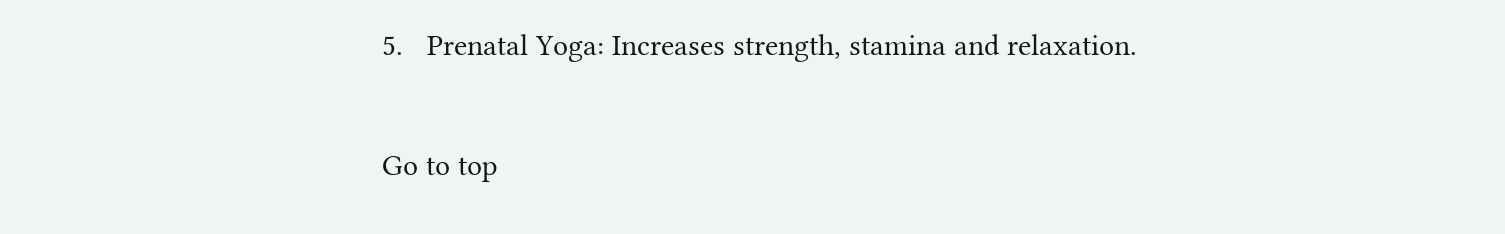5.   Prenatal Yoga: Increases strength, stamina and relaxation.

Go to top